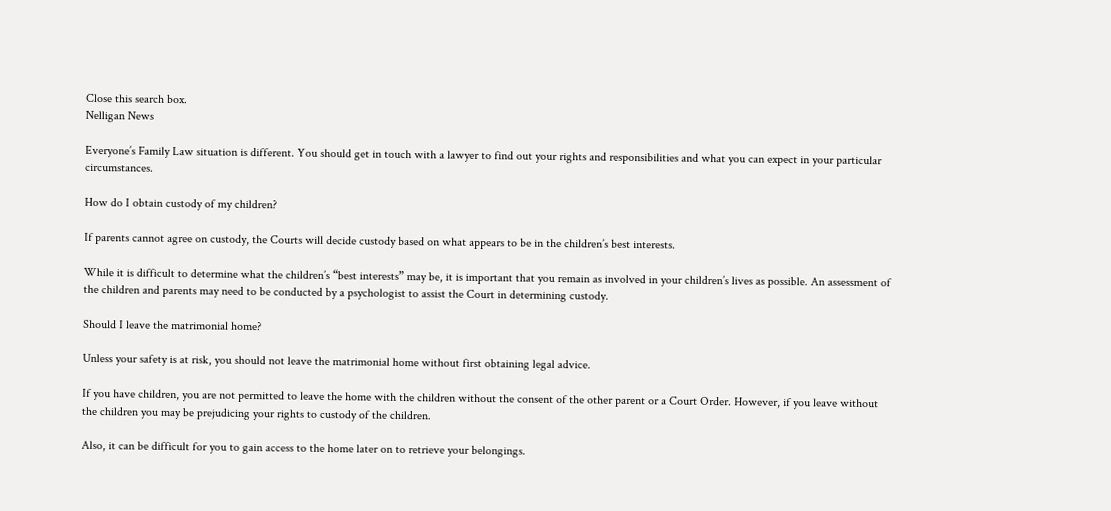Close this search box.
Nelligan News

Everyone’s Family Law situation is different. You should get in touch with a lawyer to find out your rights and responsibilities and what you can expect in your particular circumstances.

How do I obtain custody of my children?

If parents cannot agree on custody, the Courts will decide custody based on what appears to be in the children’s best interests.

While it is difficult to determine what the children’s “best interests” may be, it is important that you remain as involved in your children’s lives as possible. An assessment of the children and parents may need to be conducted by a psychologist to assist the Court in determining custody.

Should I leave the matrimonial home?

Unless your safety is at risk, you should not leave the matrimonial home without first obtaining legal advice.

If you have children, you are not permitted to leave the home with the children without the consent of the other parent or a Court Order. However, if you leave without the children you may be prejudicing your rights to custody of the children.

Also, it can be difficult for you to gain access to the home later on to retrieve your belongings.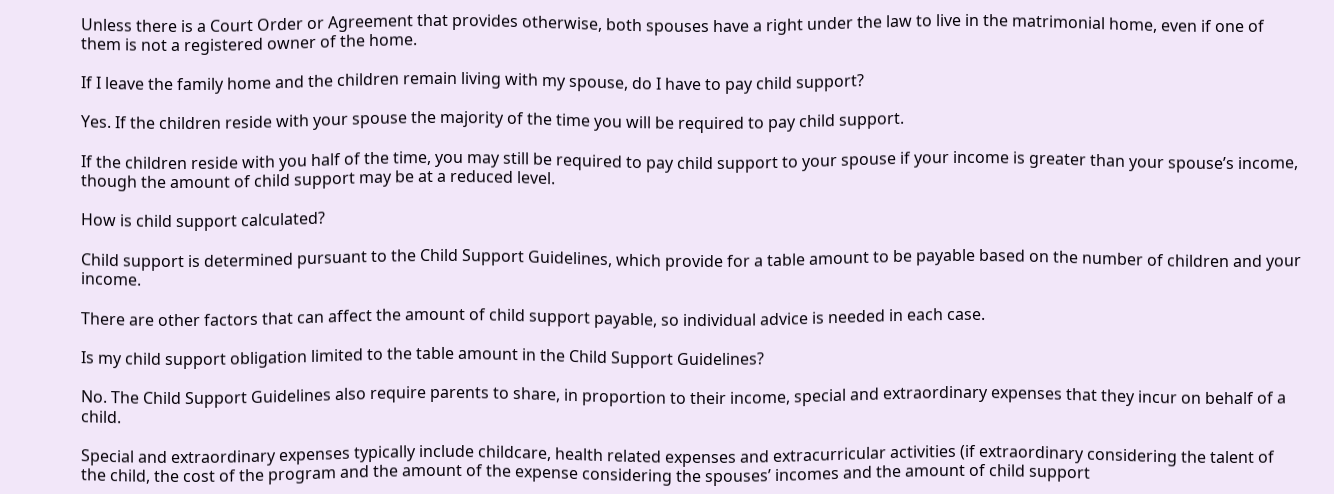Unless there is a Court Order or Agreement that provides otherwise, both spouses have a right under the law to live in the matrimonial home, even if one of them is not a registered owner of the home.

If I leave the family home and the children remain living with my spouse, do I have to pay child support?

Yes. If the children reside with your spouse the majority of the time you will be required to pay child support.

If the children reside with you half of the time, you may still be required to pay child support to your spouse if your income is greater than your spouse’s income, though the amount of child support may be at a reduced level.

How is child support calculated?

Child support is determined pursuant to the Child Support Guidelines, which provide for a table amount to be payable based on the number of children and your income.

There are other factors that can affect the amount of child support payable, so individual advice is needed in each case.

Is my child support obligation limited to the table amount in the Child Support Guidelines?

No. The Child Support Guidelines also require parents to share, in proportion to their income, special and extraordinary expenses that they incur on behalf of a child.

Special and extraordinary expenses typically include childcare, health related expenses and extracurricular activities (if extraordinary considering the talent of the child, the cost of the program and the amount of the expense considering the spouses’ incomes and the amount of child support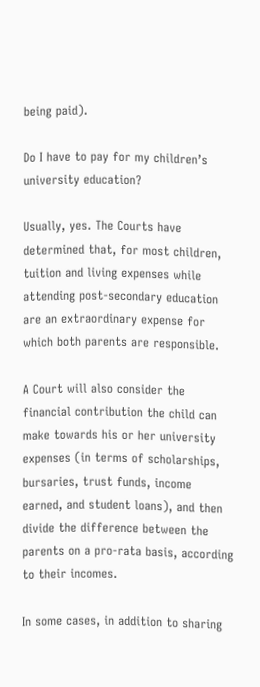being paid).

Do I have to pay for my children’s university education?

Usually, yes. The Courts have determined that, for most children, tuition and living expenses while attending post-secondary education are an extraordinary expense for which both parents are responsible.

A Court will also consider the financial contribution the child can make towards his or her university expenses (in terms of scholarships, bursaries, trust funds, income earned, and student loans), and then divide the difference between the parents on a pro-rata basis, according to their incomes.

In some cases, in addition to sharing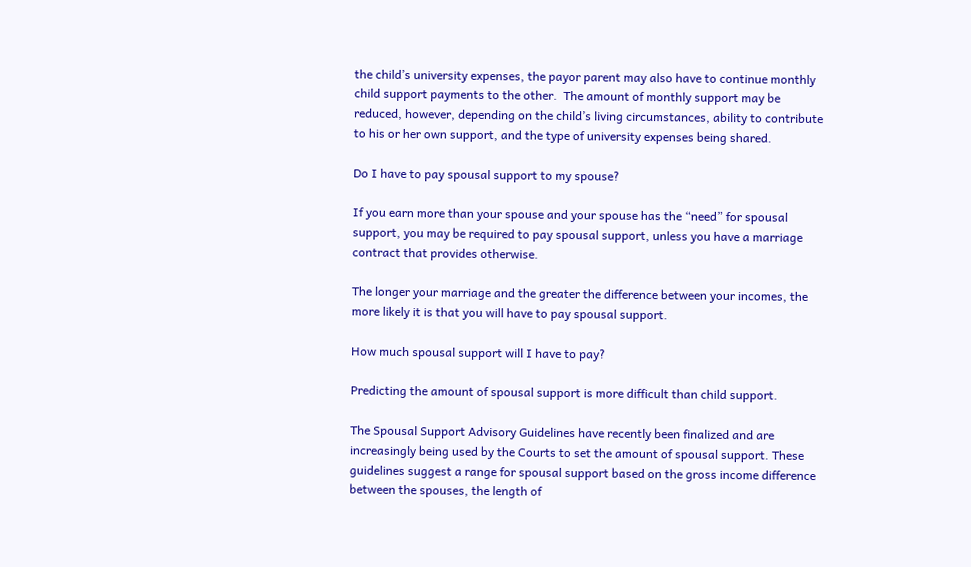the child’s university expenses, the payor parent may also have to continue monthly child support payments to the other.  The amount of monthly support may be reduced, however, depending on the child’s living circumstances, ability to contribute to his or her own support, and the type of university expenses being shared.

Do I have to pay spousal support to my spouse?

If you earn more than your spouse and your spouse has the “need” for spousal support, you may be required to pay spousal support, unless you have a marriage contract that provides otherwise.

The longer your marriage and the greater the difference between your incomes, the more likely it is that you will have to pay spousal support.

How much spousal support will I have to pay?

Predicting the amount of spousal support is more difficult than child support.

The Spousal Support Advisory Guidelines have recently been finalized and are increasingly being used by the Courts to set the amount of spousal support. These guidelines suggest a range for spousal support based on the gross income difference between the spouses, the length of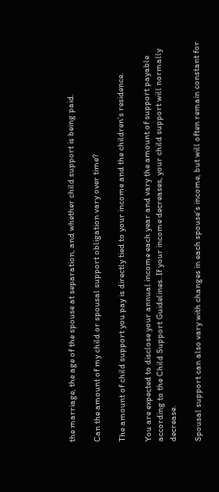the marriage, the age of the spouse at separation, and whether child support is being paid.

Can the amount of my child or spousal support obligation vary over time?

The amount of child support you pay is directly tied to your income and the children’s residence.

You are expected to disclose your annual income each year and vary the amount of support payable according to the Child Support Guidelines. If your income decreases, your child support will normally decrease.

Spousal support can also vary with changes in each spouse’s income, but will often remain constant for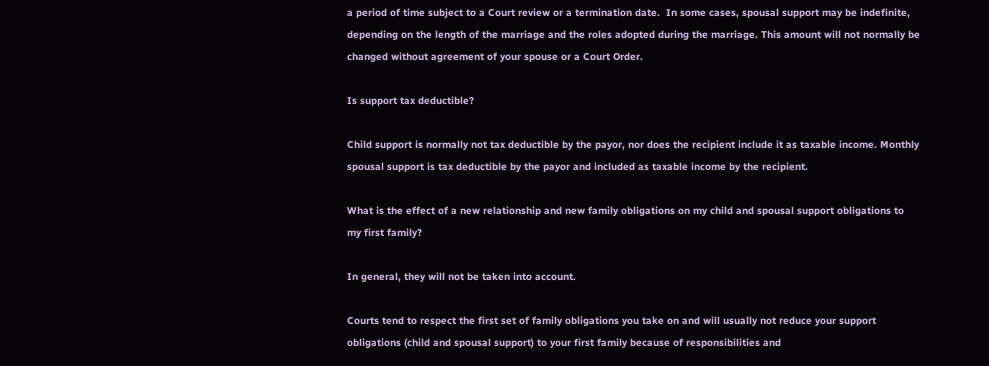a period of time subject to a Court review or a termination date.  In some cases, spousal support may be indefinite, depending on the length of the marriage and the roles adopted during the marriage. This amount will not normally be changed without agreement of your spouse or a Court Order.

Is support tax deductible?

Child support is normally not tax deductible by the payor, nor does the recipient include it as taxable income. Monthly spousal support is tax deductible by the payor and included as taxable income by the recipient.

What is the effect of a new relationship and new family obligations on my child and spousal support obligations to my first family?

In general, they will not be taken into account.

Courts tend to respect the first set of family obligations you take on and will usually not reduce your support obligations (child and spousal support) to your first family because of responsibilities and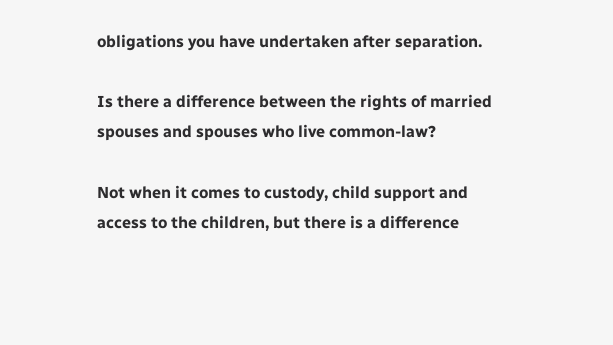obligations you have undertaken after separation.

Is there a difference between the rights of married spouses and spouses who live common-law?

Not when it comes to custody, child support and access to the children, but there is a difference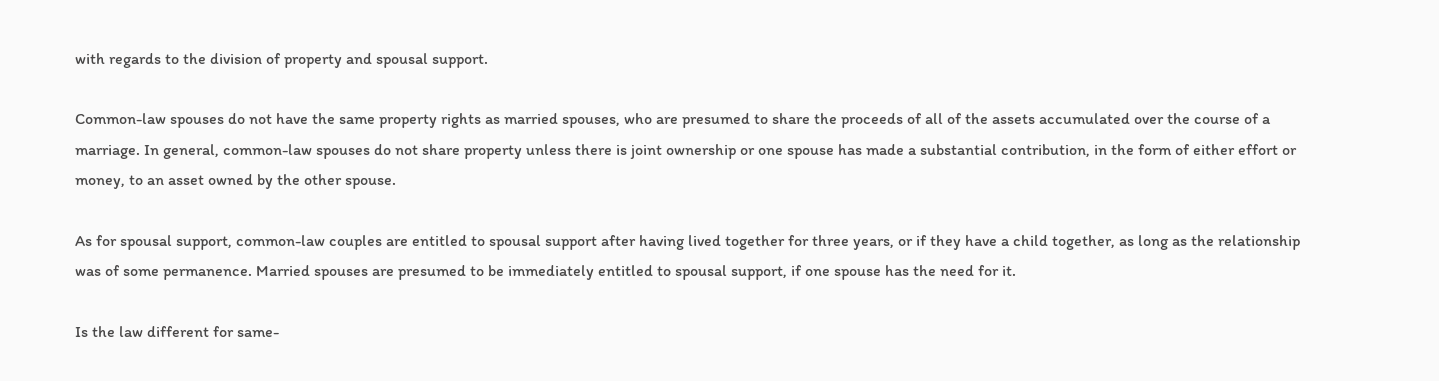with regards to the division of property and spousal support.

Common-law spouses do not have the same property rights as married spouses, who are presumed to share the proceeds of all of the assets accumulated over the course of a marriage. In general, common-law spouses do not share property unless there is joint ownership or one spouse has made a substantial contribution, in the form of either effort or money, to an asset owned by the other spouse.

As for spousal support, common-law couples are entitled to spousal support after having lived together for three years, or if they have a child together, as long as the relationship was of some permanence. Married spouses are presumed to be immediately entitled to spousal support, if one spouse has the need for it.

Is the law different for same-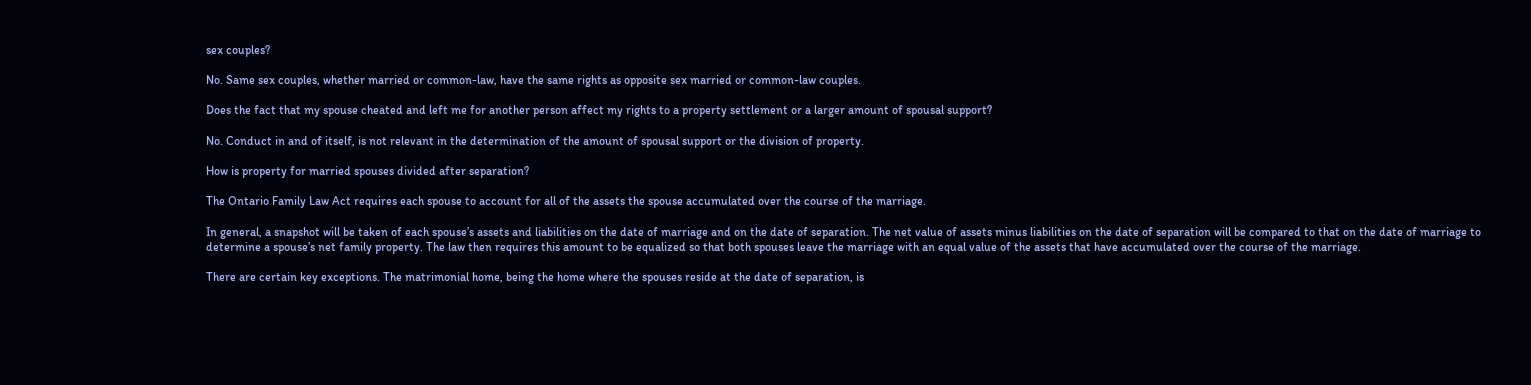sex couples?

No. Same sex couples, whether married or common-law, have the same rights as opposite sex married or common-law couples.

Does the fact that my spouse cheated and left me for another person affect my rights to a property settlement or a larger amount of spousal support?

No. Conduct in and of itself, is not relevant in the determination of the amount of spousal support or the division of property.

How is property for married spouses divided after separation?

The Ontario Family Law Act requires each spouse to account for all of the assets the spouse accumulated over the course of the marriage.

In general, a snapshot will be taken of each spouse’s assets and liabilities on the date of marriage and on the date of separation. The net value of assets minus liabilities on the date of separation will be compared to that on the date of marriage to determine a spouse’s net family property. The law then requires this amount to be equalized so that both spouses leave the marriage with an equal value of the assets that have accumulated over the course of the marriage.

There are certain key exceptions. The matrimonial home, being the home where the spouses reside at the date of separation, is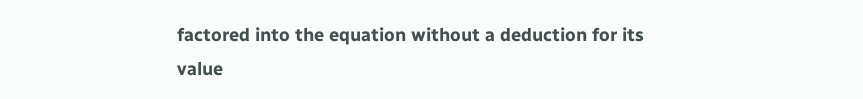factored into the equation without a deduction for its value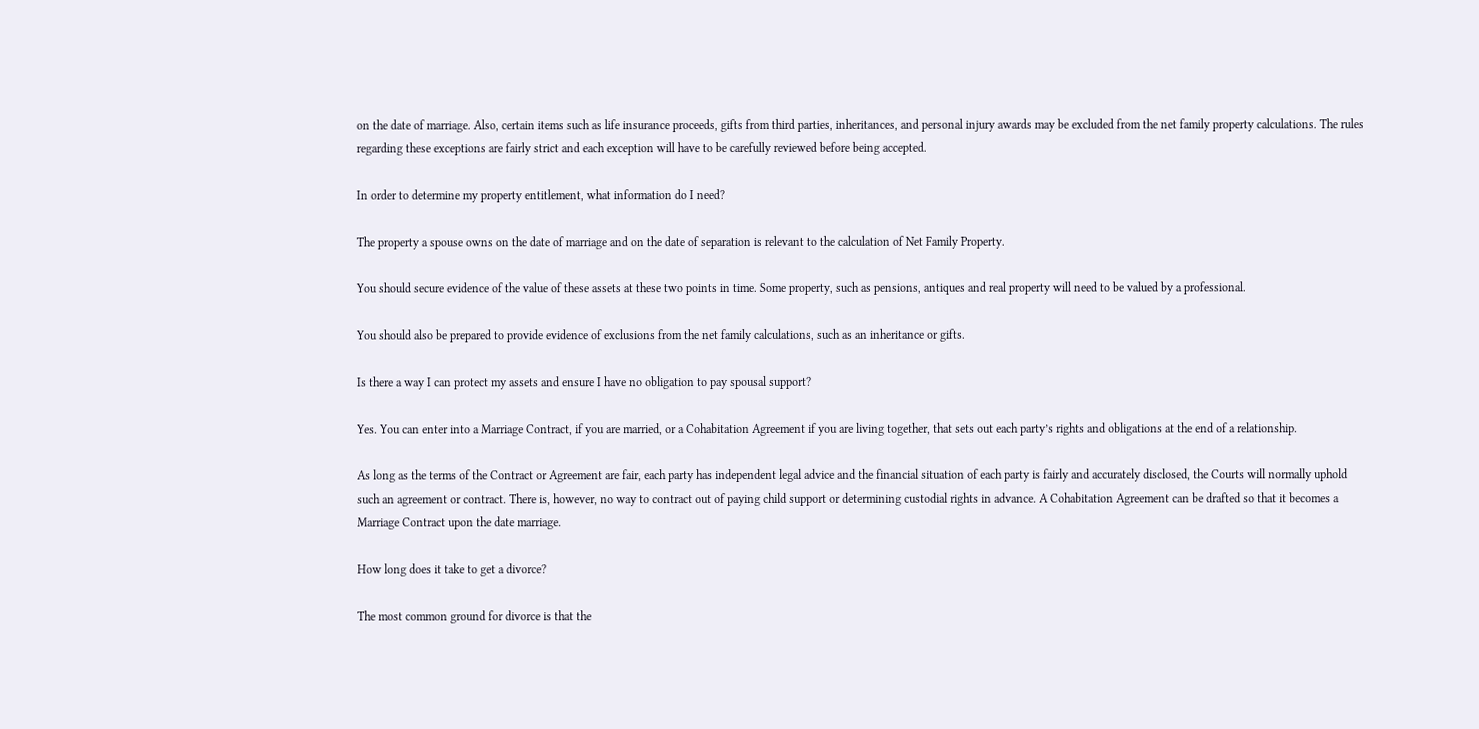on the date of marriage. Also, certain items such as life insurance proceeds, gifts from third parties, inheritances, and personal injury awards may be excluded from the net family property calculations. The rules regarding these exceptions are fairly strict and each exception will have to be carefully reviewed before being accepted.

In order to determine my property entitlement, what information do I need?

The property a spouse owns on the date of marriage and on the date of separation is relevant to the calculation of Net Family Property.

You should secure evidence of the value of these assets at these two points in time. Some property, such as pensions, antiques and real property will need to be valued by a professional.

You should also be prepared to provide evidence of exclusions from the net family calculations, such as an inheritance or gifts.

Is there a way I can protect my assets and ensure I have no obligation to pay spousal support?

Yes. You can enter into a Marriage Contract, if you are married, or a Cohabitation Agreement if you are living together, that sets out each party’s rights and obligations at the end of a relationship.

As long as the terms of the Contract or Agreement are fair, each party has independent legal advice and the financial situation of each party is fairly and accurately disclosed, the Courts will normally uphold such an agreement or contract. There is, however, no way to contract out of paying child support or determining custodial rights in advance. A Cohabitation Agreement can be drafted so that it becomes a Marriage Contract upon the date marriage.

How long does it take to get a divorce?

The most common ground for divorce is that the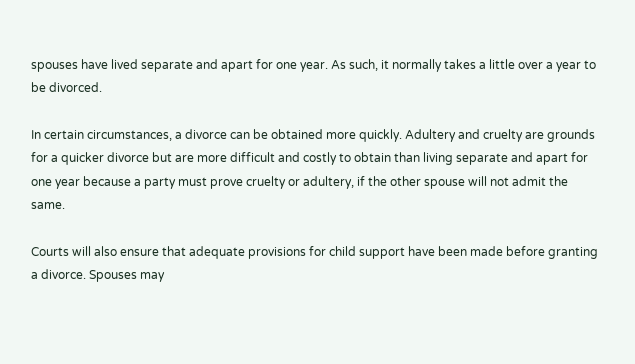spouses have lived separate and apart for one year. As such, it normally takes a little over a year to be divorced.

In certain circumstances, a divorce can be obtained more quickly. Adultery and cruelty are grounds for a quicker divorce but are more difficult and costly to obtain than living separate and apart for one year because a party must prove cruelty or adultery, if the other spouse will not admit the same.

Courts will also ensure that adequate provisions for child support have been made before granting a divorce. Spouses may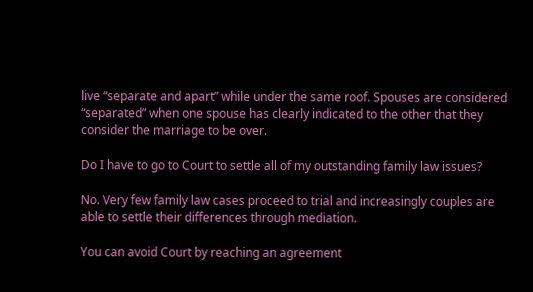live “separate and apart” while under the same roof. Spouses are considered “separated” when one spouse has clearly indicated to the other that they consider the marriage to be over.

Do I have to go to Court to settle all of my outstanding family law issues?

No. Very few family law cases proceed to trial and increasingly couples are able to settle their differences through mediation.

You can avoid Court by reaching an agreement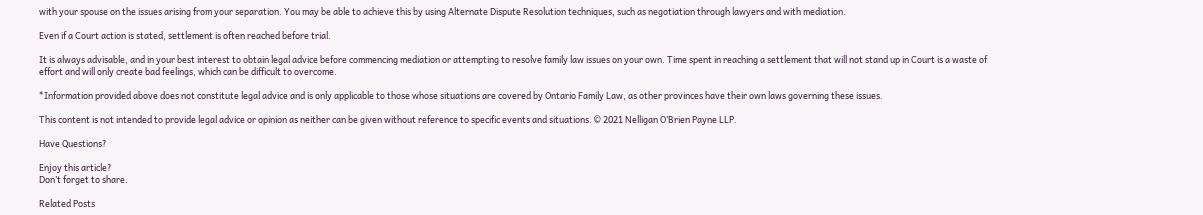with your spouse on the issues arising from your separation. You may be able to achieve this by using Alternate Dispute Resolution techniques, such as negotiation through lawyers and with mediation.

Even if a Court action is stated, settlement is often reached before trial.

It is always advisable, and in your best interest to obtain legal advice before commencing mediation or attempting to resolve family law issues on your own. Time spent in reaching a settlement that will not stand up in Court is a waste of effort and will only create bad feelings, which can be difficult to overcome.

*Information provided above does not constitute legal advice and is only applicable to those whose situations are covered by Ontario Family Law, as other provinces have their own laws governing these issues.

This content is not intended to provide legal advice or opinion as neither can be given without reference to specific events and situations. © 2021 Nelligan O’Brien Payne LLP.

Have Questions?

Enjoy this article?
Don’t forget to share.

Related Posts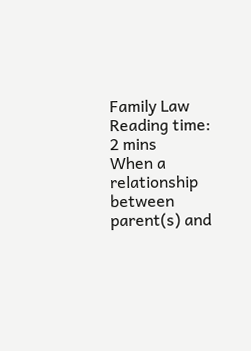Family Law
Reading time: 2 mins
When a relationship between parent(s) and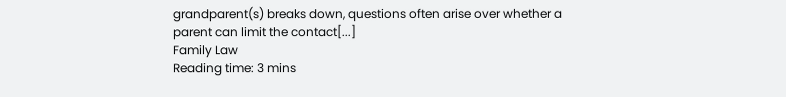grandparent(s) breaks down, questions often arise over whether a parent can limit the contact[...]
Family Law
Reading time: 3 mins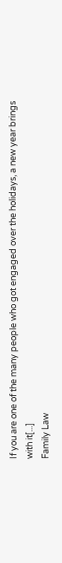If you are one of the many people who got engaged over the holidays, a new year brings with it[...]
Family Law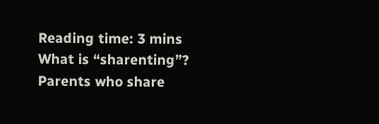Reading time: 3 mins
What is “sharenting”? Parents who share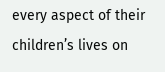every aspect of their children’s lives on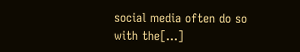social media often do so with the[...]